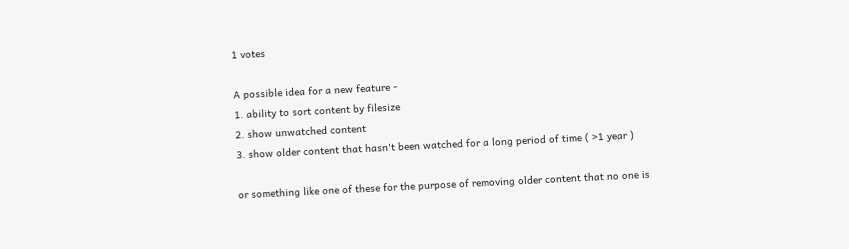1 votes

A possible idea for a new feature -
1. ability to sort content by filesize
2. show unwatched content
3. show older content that hasn't been watched for a long period of time ( >1 year )

or something like one of these for the purpose of removing older content that no one is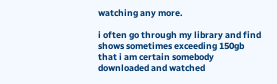watching any more.

i often go through my library and find shows sometimes exceeding 150gb that i am certain somebody downloaded and watched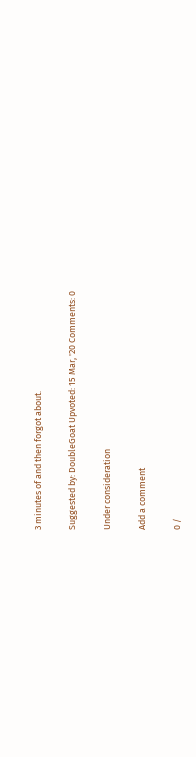3 minutes of and then forgot about.

Suggested by: DoubleGoat Upvoted: 15 Mar, '20 Comments: 0

Under consideration

Add a comment

0 /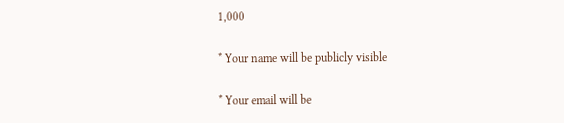1,000

* Your name will be publicly visible

* Your email will be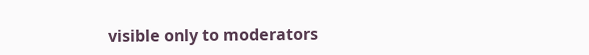visible only to moderators